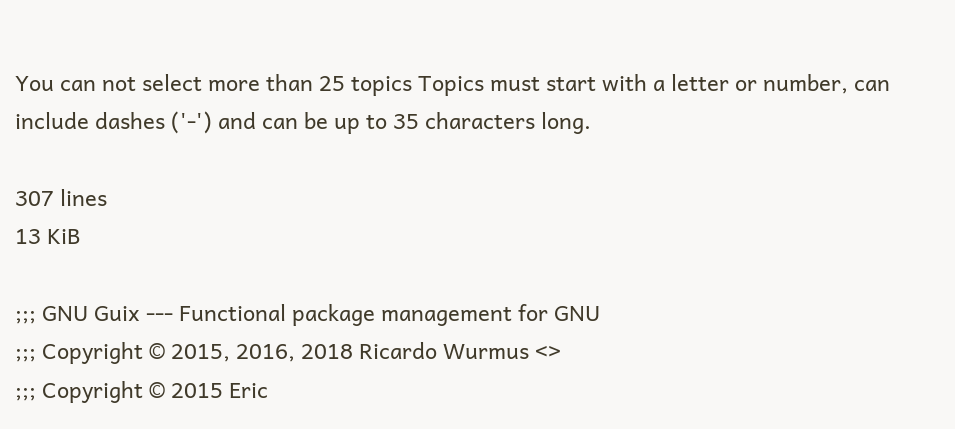You can not select more than 25 topics Topics must start with a letter or number, can include dashes ('-') and can be up to 35 characters long.

307 lines
13 KiB

;;; GNU Guix --- Functional package management for GNU
;;; Copyright © 2015, 2016, 2018 Ricardo Wurmus <>
;;; Copyright © 2015 Eric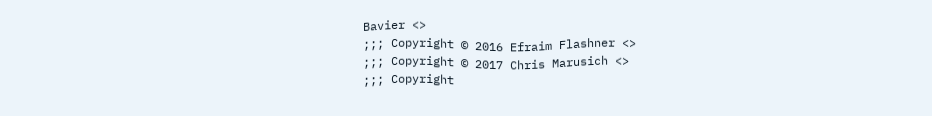Bavier <>
;;; Copyright © 2016 Efraim Flashner <>
;;; Copyright © 2017 Chris Marusich <>
;;; Copyright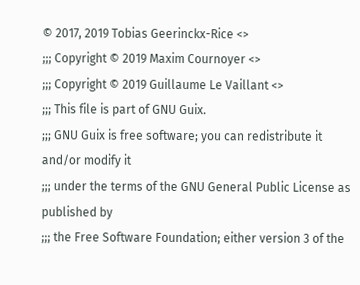© 2017, 2019 Tobias Geerinckx-Rice <>
;;; Copyright © 2019 Maxim Cournoyer <>
;;; Copyright © 2019 Guillaume Le Vaillant <>
;;; This file is part of GNU Guix.
;;; GNU Guix is free software; you can redistribute it and/or modify it
;;; under the terms of the GNU General Public License as published by
;;; the Free Software Foundation; either version 3 of the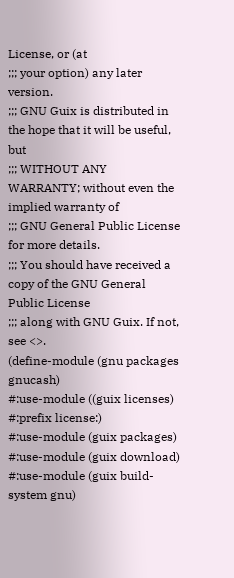License, or (at
;;; your option) any later version.
;;; GNU Guix is distributed in the hope that it will be useful, but
;;; WITHOUT ANY WARRANTY; without even the implied warranty of
;;; GNU General Public License for more details.
;;; You should have received a copy of the GNU General Public License
;;; along with GNU Guix. If not, see <>.
(define-module (gnu packages gnucash)
#:use-module ((guix licenses) #:prefix license:)
#:use-module (guix packages)
#:use-module (guix download)
#:use-module (guix build-system gnu)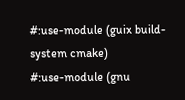#:use-module (guix build-system cmake)
#:use-module (gnu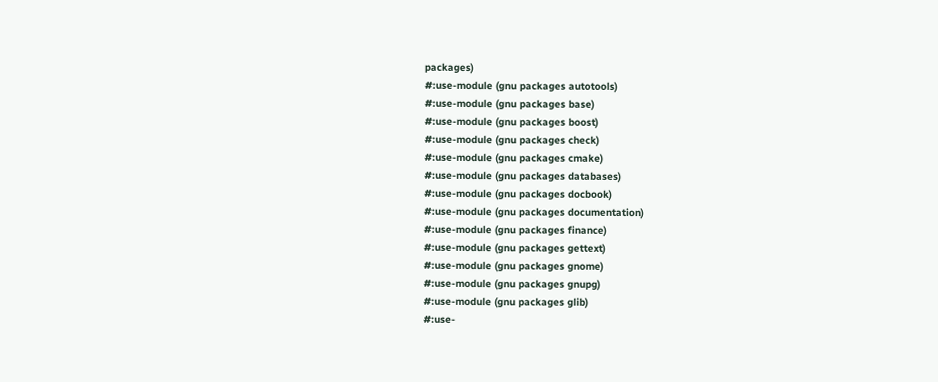packages)
#:use-module (gnu packages autotools)
#:use-module (gnu packages base)
#:use-module (gnu packages boost)
#:use-module (gnu packages check)
#:use-module (gnu packages cmake)
#:use-module (gnu packages databases)
#:use-module (gnu packages docbook)
#:use-module (gnu packages documentation)
#:use-module (gnu packages finance)
#:use-module (gnu packages gettext)
#:use-module (gnu packages gnome)
#:use-module (gnu packages gnupg)
#:use-module (gnu packages glib)
#:use-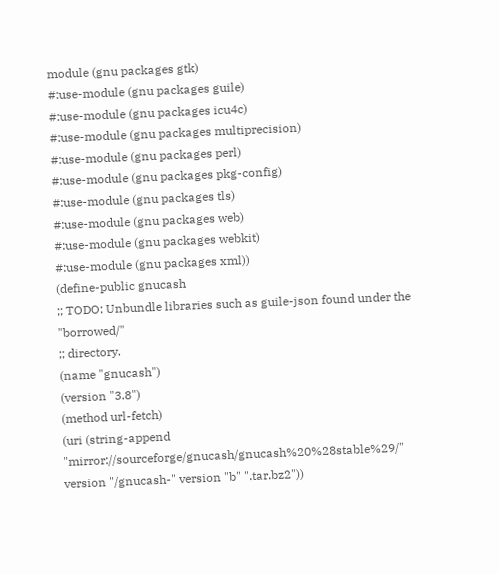module (gnu packages gtk)
#:use-module (gnu packages guile)
#:use-module (gnu packages icu4c)
#:use-module (gnu packages multiprecision)
#:use-module (gnu packages perl)
#:use-module (gnu packages pkg-config)
#:use-module (gnu packages tls)
#:use-module (gnu packages web)
#:use-module (gnu packages webkit)
#:use-module (gnu packages xml))
(define-public gnucash
;; TODO: Unbundle libraries such as guile-json found under the "borrowed/"
;; directory.
(name "gnucash")
(version "3.8")
(method url-fetch)
(uri (string-append "mirror://sourceforge/gnucash/gnucash%20%28stable%29/"
version "/gnucash-" version "b" ".tar.bz2"))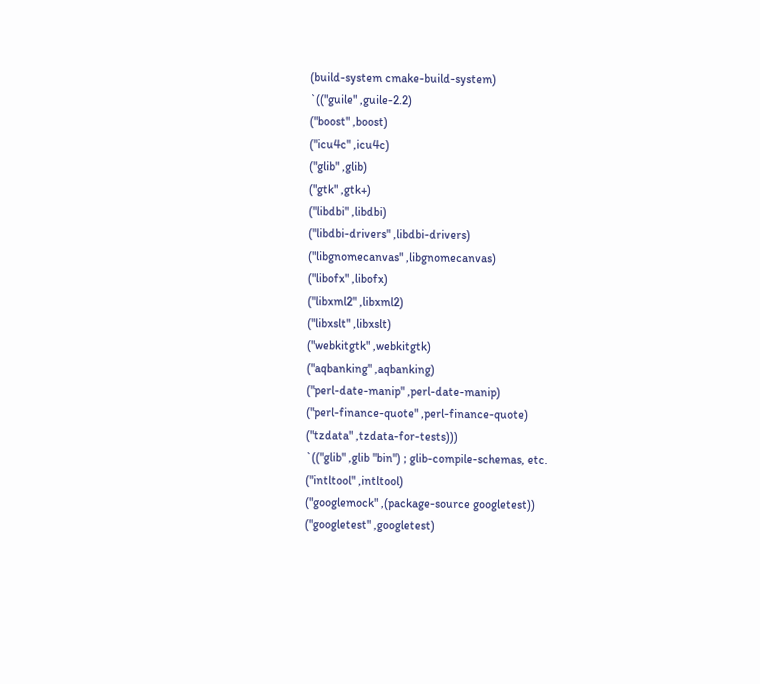(build-system cmake-build-system)
`(("guile" ,guile-2.2)
("boost" ,boost)
("icu4c" ,icu4c)
("glib" ,glib)
("gtk" ,gtk+)
("libdbi" ,libdbi)
("libdbi-drivers" ,libdbi-drivers)
("libgnomecanvas" ,libgnomecanvas)
("libofx" ,libofx)
("libxml2" ,libxml2)
("libxslt" ,libxslt)
("webkitgtk" ,webkitgtk)
("aqbanking" ,aqbanking)
("perl-date-manip" ,perl-date-manip)
("perl-finance-quote" ,perl-finance-quote)
("tzdata" ,tzdata-for-tests)))
`(("glib" ,glib "bin") ; glib-compile-schemas, etc.
("intltool" ,intltool)
("googlemock" ,(package-source googletest))
("googletest" ,googletest)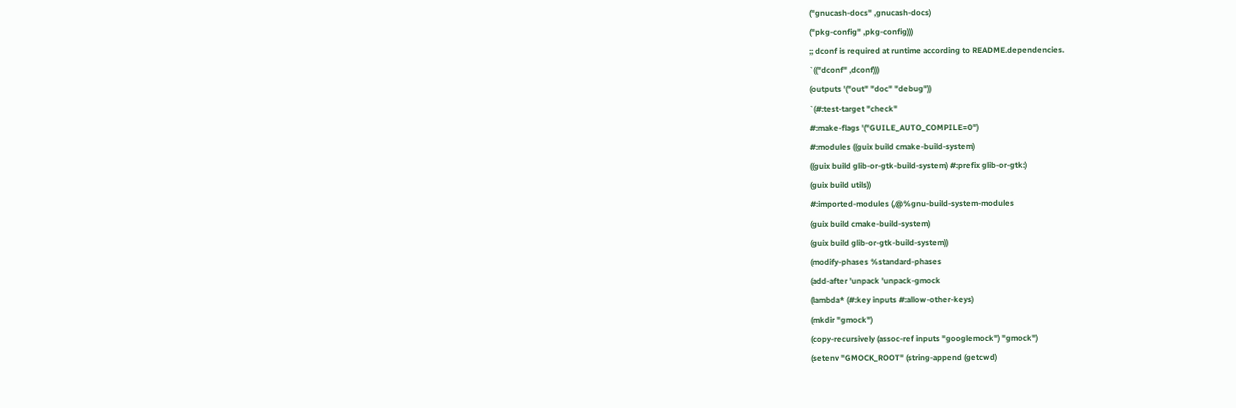("gnucash-docs" ,gnucash-docs)
("pkg-config" ,pkg-config)))
;; dconf is required at runtime according to README.dependencies.
`(("dconf" ,dconf)))
(outputs '("out" "doc" "debug"))
`(#:test-target "check"
#:make-flags '("GUILE_AUTO_COMPILE=0")
#:modules ((guix build cmake-build-system)
((guix build glib-or-gtk-build-system) #:prefix glib-or-gtk:)
(guix build utils))
#:imported-modules (,@%gnu-build-system-modules
(guix build cmake-build-system)
(guix build glib-or-gtk-build-system))
(modify-phases %standard-phases
(add-after 'unpack 'unpack-gmock
(lambda* (#:key inputs #:allow-other-keys)
(mkdir "gmock")
(copy-recursively (assoc-ref inputs "googlemock") "gmock")
(setenv "GMOCK_ROOT" (string-append (getcwd)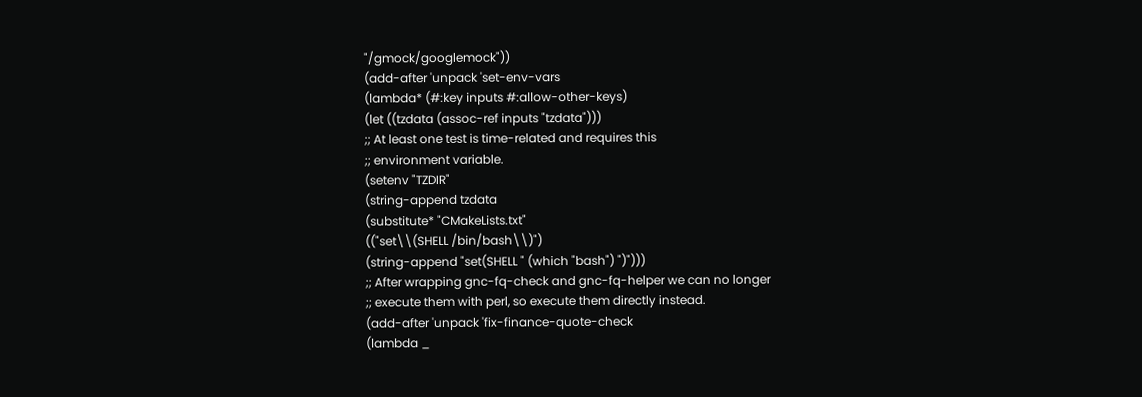"/gmock/googlemock"))
(add-after 'unpack 'set-env-vars
(lambda* (#:key inputs #:allow-other-keys)
(let ((tzdata (assoc-ref inputs "tzdata")))
;; At least one test is time-related and requires this
;; environment variable.
(setenv "TZDIR"
(string-append tzdata
(substitute* "CMakeLists.txt"
(("set\\(SHELL /bin/bash\\)")
(string-append "set(SHELL " (which "bash") ")")))
;; After wrapping gnc-fq-check and gnc-fq-helper we can no longer
;; execute them with perl, so execute them directly instead.
(add-after 'unpack 'fix-finance-quote-check
(lambda _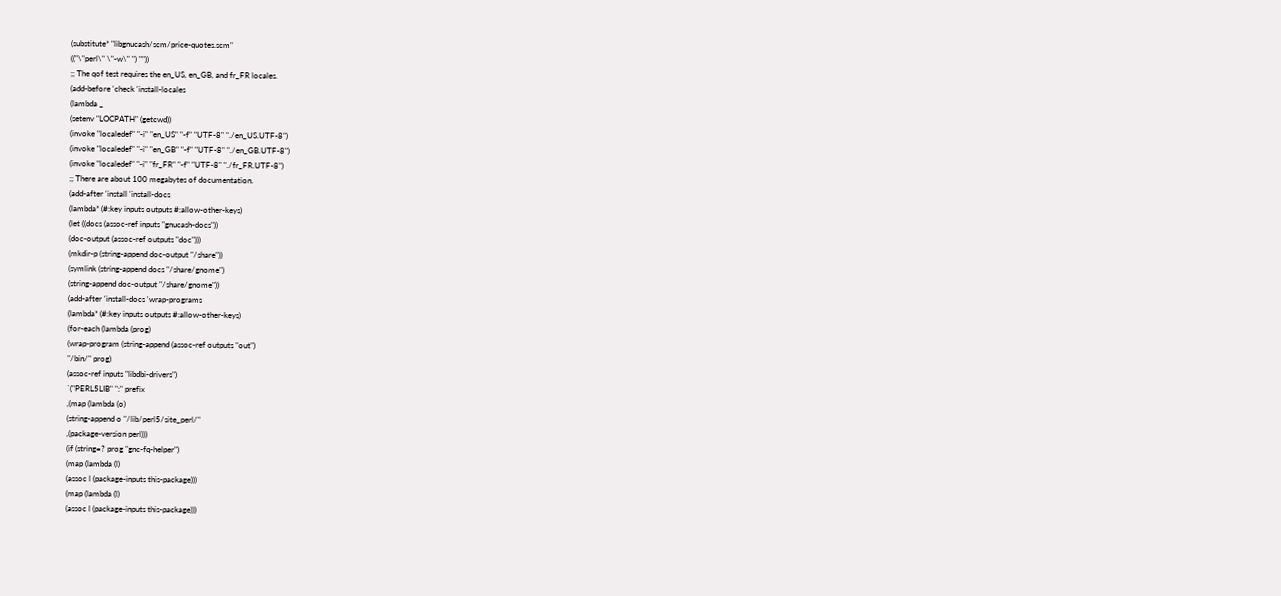(substitute* "libgnucash/scm/price-quotes.scm"
(("\"perl\" \"-w\" ") ""))
;; The qof test requires the en_US, en_GB, and fr_FR locales.
(add-before 'check 'install-locales
(lambda _
(setenv "LOCPATH" (getcwd))
(invoke "localedef" "-i" "en_US" "-f" "UTF-8" "./en_US.UTF-8")
(invoke "localedef" "-i" "en_GB" "-f" "UTF-8" "./en_GB.UTF-8")
(invoke "localedef" "-i" "fr_FR" "-f" "UTF-8" "./fr_FR.UTF-8")
;; There are about 100 megabytes of documentation.
(add-after 'install 'install-docs
(lambda* (#:key inputs outputs #:allow-other-keys)
(let ((docs (assoc-ref inputs "gnucash-docs"))
(doc-output (assoc-ref outputs "doc")))
(mkdir-p (string-append doc-output "/share"))
(symlink (string-append docs "/share/gnome")
(string-append doc-output "/share/gnome"))
(add-after 'install-docs 'wrap-programs
(lambda* (#:key inputs outputs #:allow-other-keys)
(for-each (lambda (prog)
(wrap-program (string-append (assoc-ref outputs "out")
"/bin/" prog)
(assoc-ref inputs "libdbi-drivers")
`("PERL5LIB" ":" prefix
,(map (lambda (o)
(string-append o "/lib/perl5/site_perl/"
,(package-version perl)))
(if (string=? prog "gnc-fq-helper")
(map (lambda (l)
(assoc l (package-inputs this-package)))
(map (lambda (l)
(assoc l (package-inputs this-package)))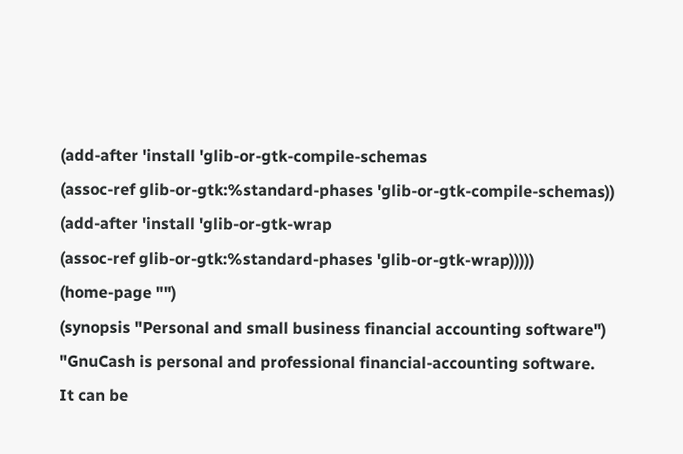(add-after 'install 'glib-or-gtk-compile-schemas
(assoc-ref glib-or-gtk:%standard-phases 'glib-or-gtk-compile-schemas))
(add-after 'install 'glib-or-gtk-wrap
(assoc-ref glib-or-gtk:%standard-phases 'glib-or-gtk-wrap)))))
(home-page "")
(synopsis "Personal and small business financial accounting software")
"GnuCash is personal and professional financial-accounting software.
It can be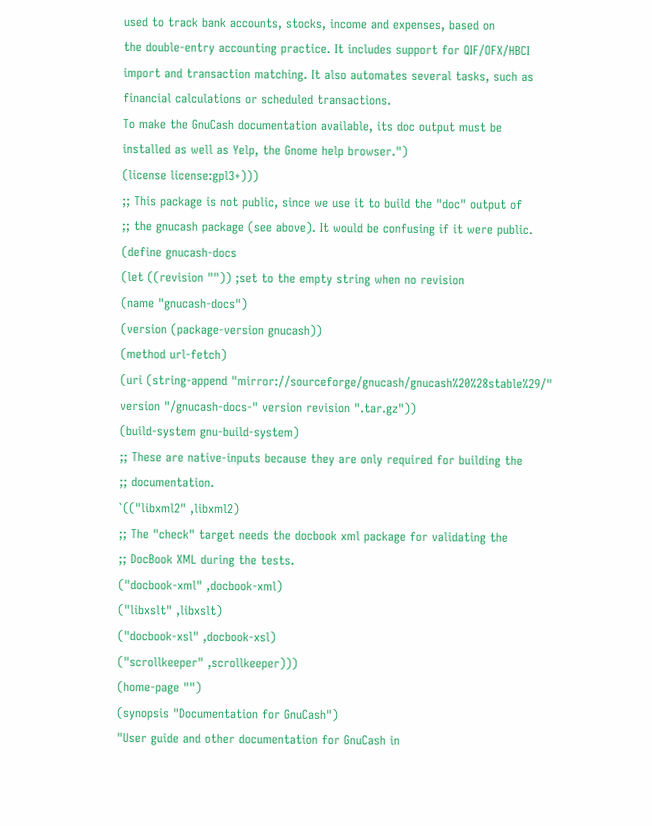used to track bank accounts, stocks, income and expenses, based on
the double-entry accounting practice. It includes support for QIF/OFX/HBCI
import and transaction matching. It also automates several tasks, such as
financial calculations or scheduled transactions.
To make the GnuCash documentation available, its doc output must be
installed as well as Yelp, the Gnome help browser.")
(license license:gpl3+)))
;; This package is not public, since we use it to build the "doc" output of
;; the gnucash package (see above). It would be confusing if it were public.
(define gnucash-docs
(let ((revision "")) ;set to the empty string when no revision
(name "gnucash-docs")
(version (package-version gnucash))
(method url-fetch)
(uri (string-append "mirror://sourceforge/gnucash/gnucash%20%28stable%29/"
version "/gnucash-docs-" version revision ".tar.gz"))
(build-system gnu-build-system)
;; These are native-inputs because they are only required for building the
;; documentation.
`(("libxml2" ,libxml2)
;; The "check" target needs the docbook xml package for validating the
;; DocBook XML during the tests.
("docbook-xml" ,docbook-xml)
("libxslt" ,libxslt)
("docbook-xsl" ,docbook-xsl)
("scrollkeeper" ,scrollkeeper)))
(home-page "")
(synopsis "Documentation for GnuCash")
"User guide and other documentation for GnuCash in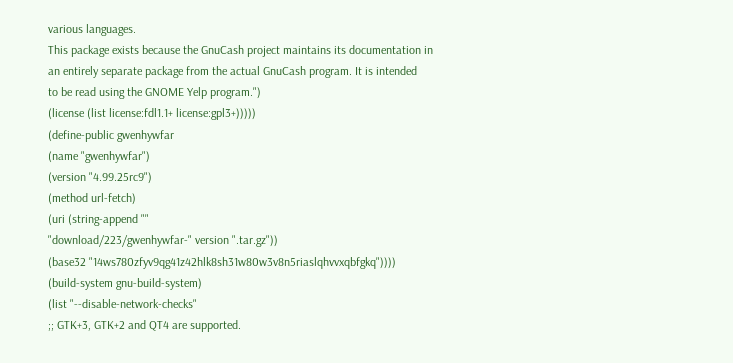various languages.
This package exists because the GnuCash project maintains its documentation in
an entirely separate package from the actual GnuCash program. It is intended
to be read using the GNOME Yelp program.")
(license (list license:fdl1.1+ license:gpl3+)))))
(define-public gwenhywfar
(name "gwenhywfar")
(version "4.99.25rc9")
(method url-fetch)
(uri (string-append ""
"download/223/gwenhywfar-" version ".tar.gz"))
(base32 "14ws780zfyv9qg41z42hlk8sh31w80w3v8n5riaslqhvvxqbfgkq"))))
(build-system gnu-build-system)
(list "--disable-network-checks"
;; GTK+3, GTK+2 and QT4 are supported.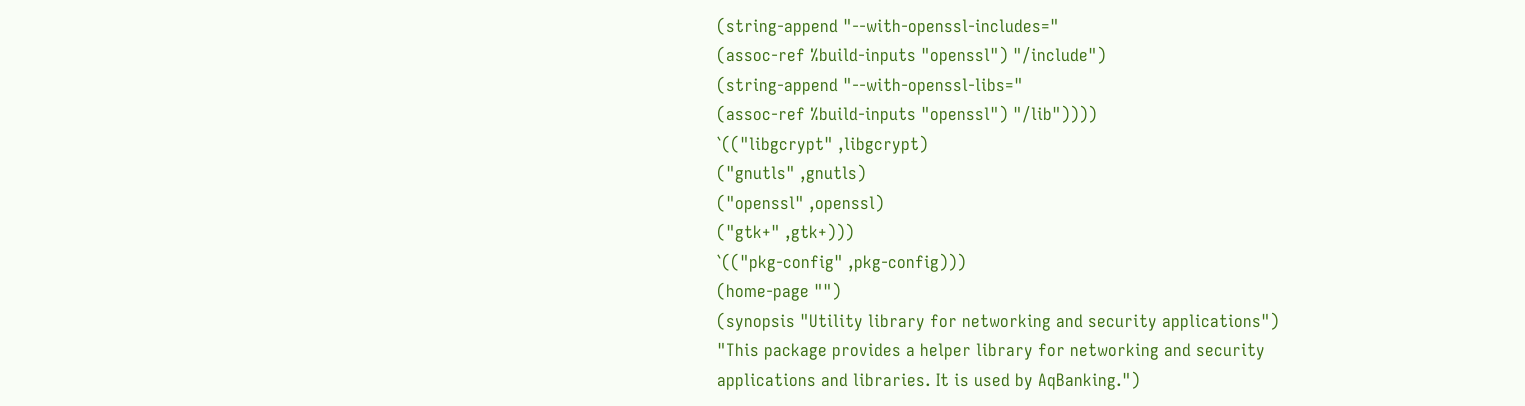(string-append "--with-openssl-includes="
(assoc-ref %build-inputs "openssl") "/include")
(string-append "--with-openssl-libs="
(assoc-ref %build-inputs "openssl") "/lib"))))
`(("libgcrypt" ,libgcrypt)
("gnutls" ,gnutls)
("openssl" ,openssl)
("gtk+" ,gtk+)))
`(("pkg-config" ,pkg-config)))
(home-page "")
(synopsis "Utility library for networking and security applications")
"This package provides a helper library for networking and security
applications and libraries. It is used by AqBanking.")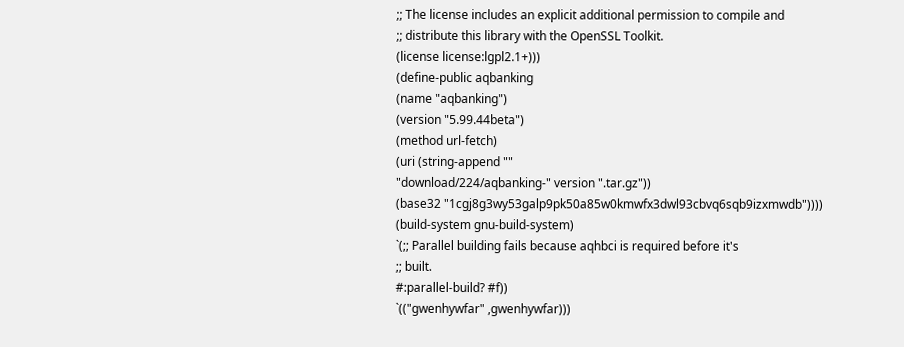;; The license includes an explicit additional permission to compile and
;; distribute this library with the OpenSSL Toolkit.
(license license:lgpl2.1+)))
(define-public aqbanking
(name "aqbanking")
(version "5.99.44beta")
(method url-fetch)
(uri (string-append ""
"download/224/aqbanking-" version ".tar.gz"))
(base32 "1cgj8g3wy53galp9pk50a85w0kmwfx3dwl93cbvq6sqb9izxmwdb"))))
(build-system gnu-build-system)
`(;; Parallel building fails because aqhbci is required before it's
;; built.
#:parallel-build? #f))
`(("gwenhywfar" ,gwenhywfar)))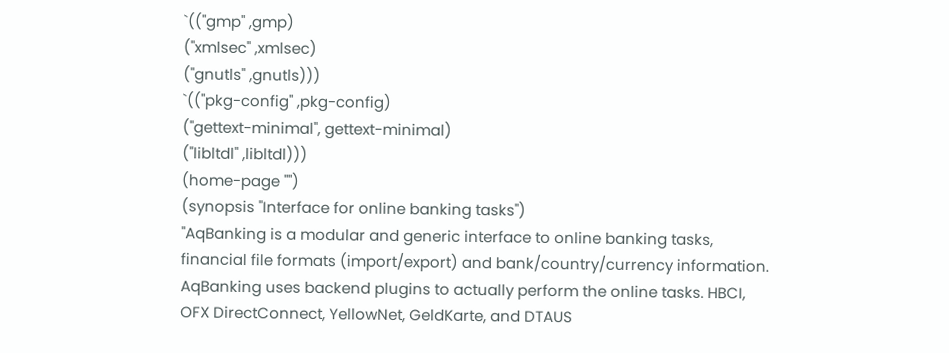`(("gmp" ,gmp)
("xmlsec" ,xmlsec)
("gnutls" ,gnutls)))
`(("pkg-config" ,pkg-config)
("gettext-minimal", gettext-minimal)
("libltdl" ,libltdl)))
(home-page "")
(synopsis "Interface for online banking tasks")
"AqBanking is a modular and generic interface to online banking tasks,
financial file formats (import/export) and bank/country/currency information.
AqBanking uses backend plugins to actually perform the online tasks. HBCI,
OFX DirectConnect, YellowNet, GeldKarte, and DTAUS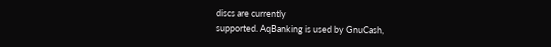discs are currently
supported. AqBanking is used by GnuCash,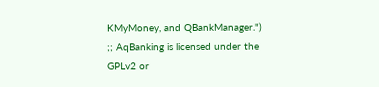KMyMoney, and QBankManager.")
;; AqBanking is licensed under the GPLv2 or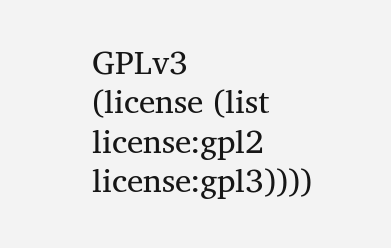GPLv3
(license (list license:gpl2 license:gpl3))))